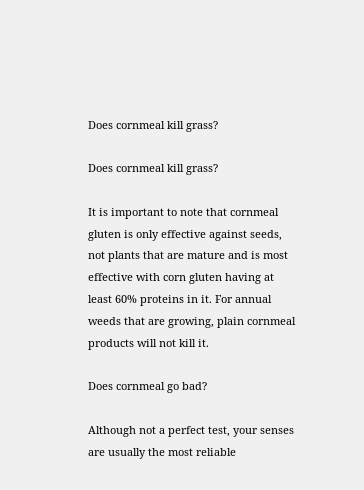Does cornmeal kill grass?

Does cornmeal kill grass?

It is important to note that cornmeal gluten is only effective against seeds, not plants that are mature and is most effective with corn gluten having at least 60% proteins in it. For annual weeds that are growing, plain cornmeal products will not kill it.

Does cornmeal go bad?

Although not a perfect test, your senses are usually the most reliable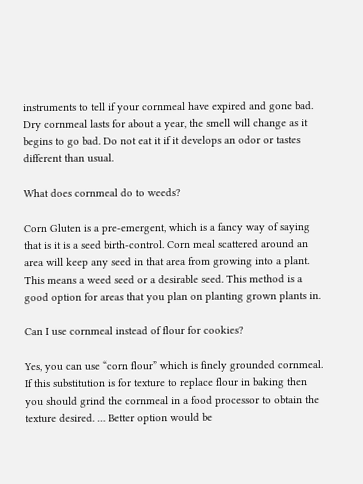instruments to tell if your cornmeal have expired and gone bad. Dry cornmeal lasts for about a year, the smell will change as it begins to go bad. Do not eat it if it develops an odor or tastes different than usual.

What does cornmeal do to weeds?

Corn Gluten is a pre-emergent, which is a fancy way of saying that is it is a seed birth-control. Corn meal scattered around an area will keep any seed in that area from growing into a plant. This means a weed seed or a desirable seed. This method is a good option for areas that you plan on planting grown plants in.

Can I use cornmeal instead of flour for cookies?

Yes, you can use “corn flour” which is finely grounded cornmeal. If this substitution is for texture to replace flour in baking then you should grind the cornmeal in a food processor to obtain the texture desired. … Better option would be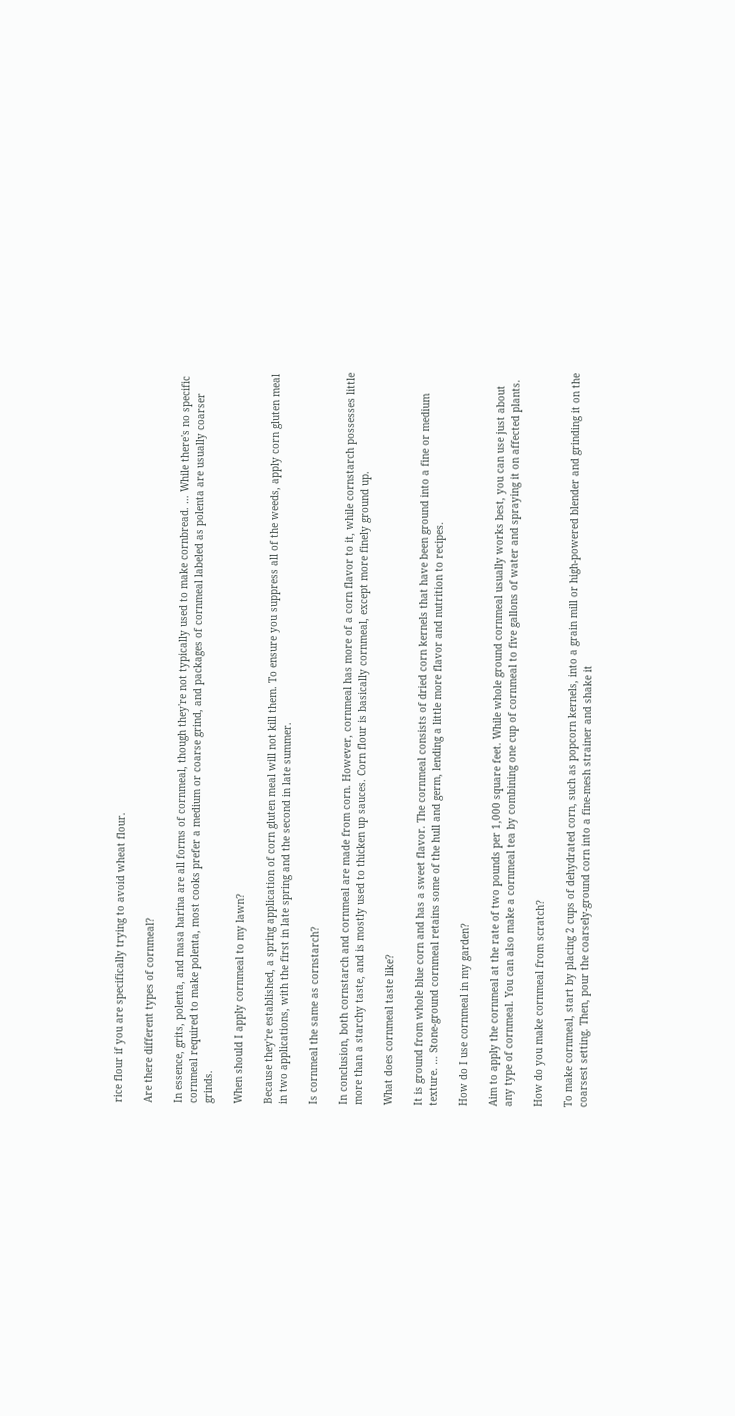rice flour if you are specifically trying to avoid wheat flour.

Are there different types of cornmeal?

In essence, grits, polenta, and masa harina are all forms of cornmeal, though they're not typically used to make cornbread. … While there's no specific cornmeal required to make polenta, most cooks prefer a medium or coarse grind, and packages of cornmeal labeled as polenta are usually coarser grinds.

When should I apply cornmeal to my lawn?

Because they're established, a spring application of corn gluten meal will not kill them. To ensure you suppress all of the weeds, apply corn gluten meal in two applications, with the first in late spring and the second in late summer.

Is cornmeal the same as cornstarch?

In conclusion, both cornstarch and cornmeal are made from corn. However, cornmeal has more of a corn flavor to it, while cornstarch possesses little more than a starchy taste, and is mostly used to thicken up sauces. Corn flour is basically cornmeal, except more finely ground up.

What does cornmeal taste like?

It is ground from whole blue corn and has a sweet flavor. The cornmeal consists of dried corn kernels that have been ground into a fine or medium texture. … Stone-ground cornmeal retains some of the hull and germ, lending a little more flavor and nutrition to recipes.

How do I use cornmeal in my garden?

Aim to apply the cornmeal at the rate of two pounds per 1,000 square feet. While whole ground cornmeal usually works best, you can use just about any type of cornmeal. You can also make a cornmeal tea by combining one cup of cornmeal to five gallons of water and spraying it on affected plants.

How do you make cornmeal from scratch?

To make cornmeal, start by placing 2 cups of dehydrated corn, such as popcorn kernels, into a grain mill or high-powered blender and grinding it on the coarsest setting. Then, pour the coarsely-ground corn into a fine-mesh strainer and shake it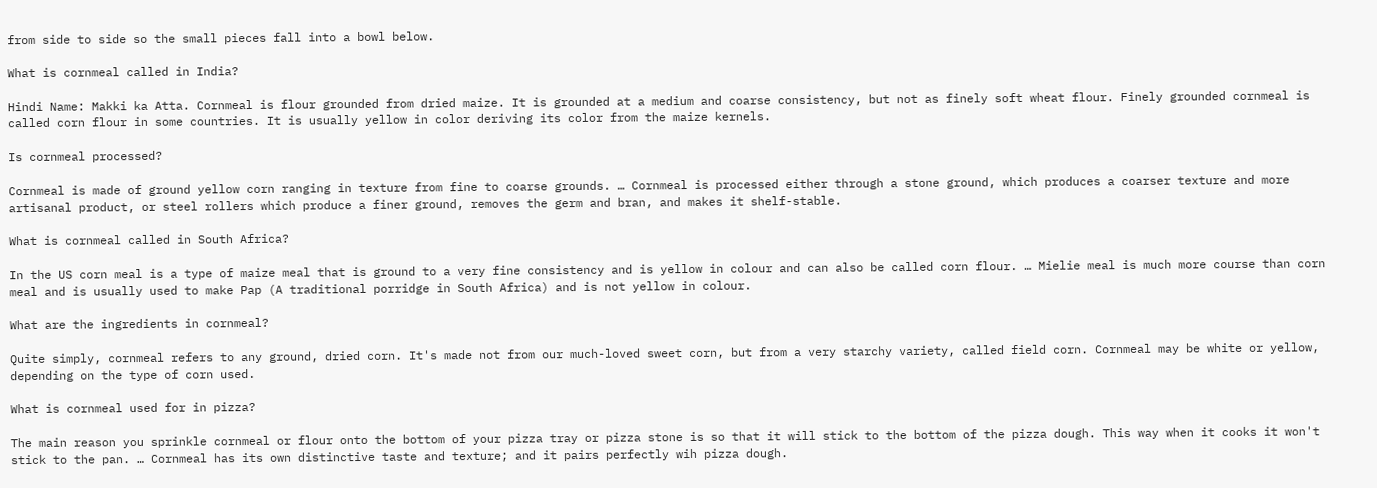from side to side so the small pieces fall into a bowl below.

What is cornmeal called in India?

Hindi Name: Makki ka Atta. Cornmeal is flour grounded from dried maize. It is grounded at a medium and coarse consistency, but not as finely soft wheat flour. Finely grounded cornmeal is called corn flour in some countries. It is usually yellow in color deriving its color from the maize kernels.

Is cornmeal processed?

Cornmeal is made of ground yellow corn ranging in texture from fine to coarse grounds. … Cornmeal is processed either through a stone ground, which produces a coarser texture and more artisanal product, or steel rollers which produce a finer ground, removes the germ and bran, and makes it shelf-stable.

What is cornmeal called in South Africa?

In the US corn meal is a type of maize meal that is ground to a very fine consistency and is yellow in colour and can also be called corn flour. … Mielie meal is much more course than corn meal and is usually used to make Pap (A traditional porridge in South Africa) and is not yellow in colour.

What are the ingredients in cornmeal?

Quite simply, cornmeal refers to any ground, dried corn. It's made not from our much-loved sweet corn, but from a very starchy variety, called field corn. Cornmeal may be white or yellow, depending on the type of corn used.

What is cornmeal used for in pizza?

The main reason you sprinkle cornmeal or flour onto the bottom of your pizza tray or pizza stone is so that it will stick to the bottom of the pizza dough. This way when it cooks it won't stick to the pan. … Cornmeal has its own distinctive taste and texture; and it pairs perfectly wih pizza dough.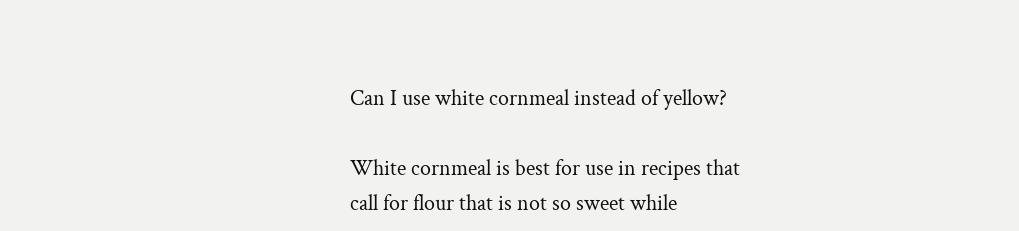Can I use white cornmeal instead of yellow?

White cornmeal is best for use in recipes that call for flour that is not so sweet while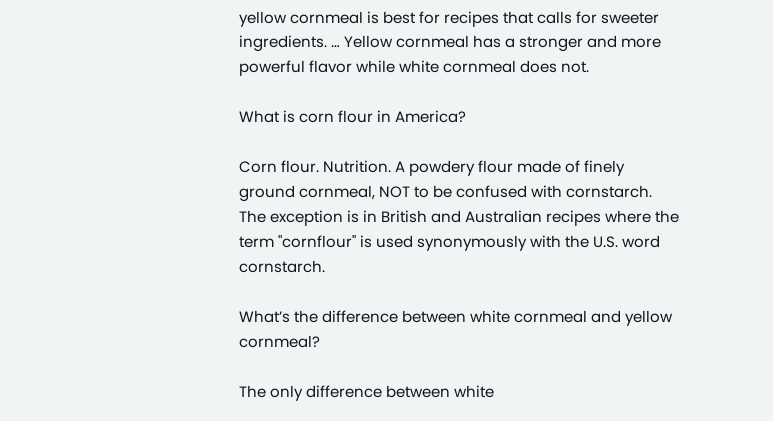yellow cornmeal is best for recipes that calls for sweeter ingredients. … Yellow cornmeal has a stronger and more powerful flavor while white cornmeal does not.

What is corn flour in America?

Corn flour. Nutrition. A powdery flour made of finely ground cornmeal, NOT to be confused with cornstarch. The exception is in British and Australian recipes where the term "cornflour" is used synonymously with the U.S. word cornstarch.

What’s the difference between white cornmeal and yellow cornmeal?

The only difference between white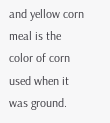and yellow corn meal is the color of corn used when it was ground.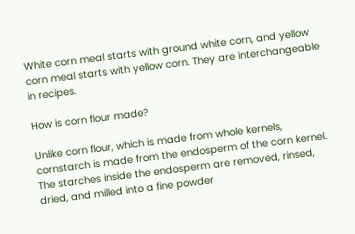White corn meal starts with ground white corn, and yellow corn meal starts with yellow corn. They are interchangeable in recipes.

How is corn flour made?

Unlike corn flour, which is made from whole kernels, cornstarch is made from the endosperm of the corn kernel. The starches inside the endosperm are removed, rinsed, dried, and milled into a fine powder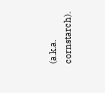(a.k.a. cornstarch).